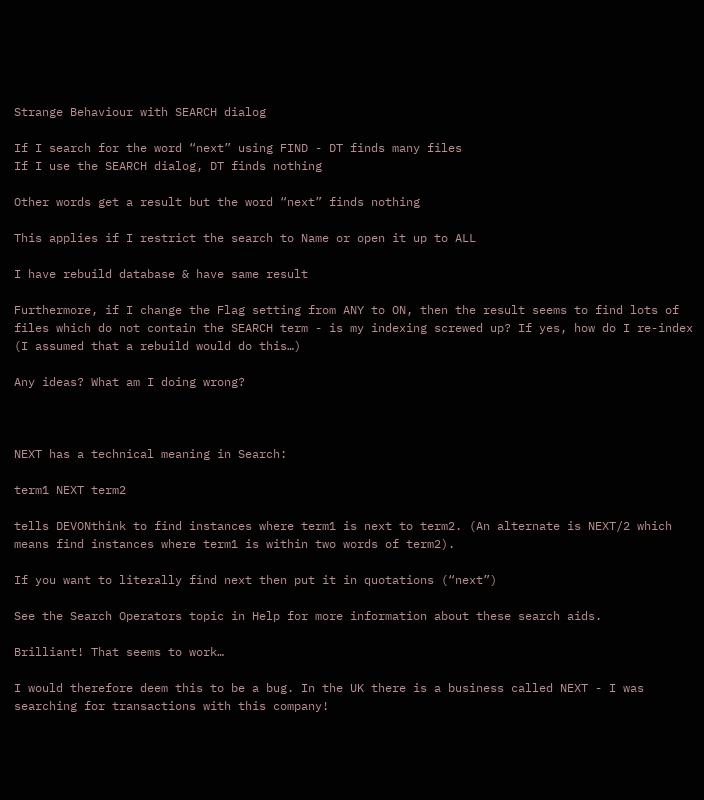Strange Behaviour with SEARCH dialog

If I search for the word “next” using FIND - DT finds many files
If I use the SEARCH dialog, DT finds nothing

Other words get a result but the word “next” finds nothing

This applies if I restrict the search to Name or open it up to ALL

I have rebuild database & have same result

Furthermore, if I change the Flag setting from ANY to ON, then the result seems to find lots of files which do not contain the SEARCH term - is my indexing screwed up? If yes, how do I re-index (I assumed that a rebuild would do this…)

Any ideas? What am I doing wrong?



NEXT has a technical meaning in Search:

term1 NEXT term2

tells DEVONthink to find instances where term1 is next to term2. (An alternate is NEXT/2 which means find instances where term1 is within two words of term2).

If you want to literally find next then put it in quotations (“next”)

See the Search Operators topic in Help for more information about these search aids.

Brilliant! That seems to work…

I would therefore deem this to be a bug. In the UK there is a business called NEXT - I was searching for transactions with this company!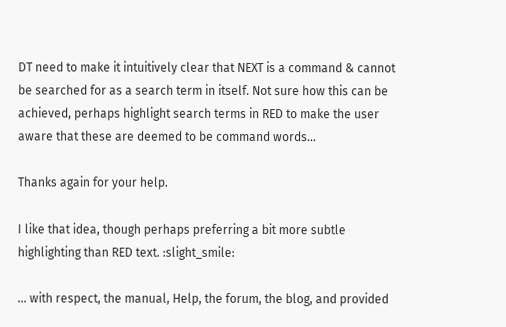DT need to make it intuitively clear that NEXT is a command & cannot be searched for as a search term in itself. Not sure how this can be achieved, perhaps highlight search terms in RED to make the user aware that these are deemed to be command words…

Thanks again for your help.

I like that idea, though perhaps preferring a bit more subtle highlighting than RED text. :slight_smile:

… with respect, the manual, Help, the forum, the blog, and provided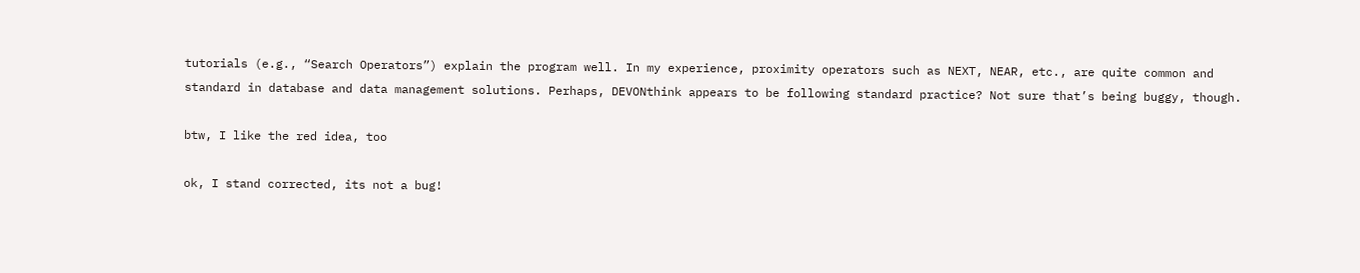tutorials (e.g., “Search Operators”) explain the program well. In my experience, proximity operators such as NEXT, NEAR, etc., are quite common and standard in database and data management solutions. Perhaps, DEVONthink appears to be following standard practice? Not sure that’s being buggy, though.

btw, I like the red idea, too

ok, I stand corrected, its not a bug!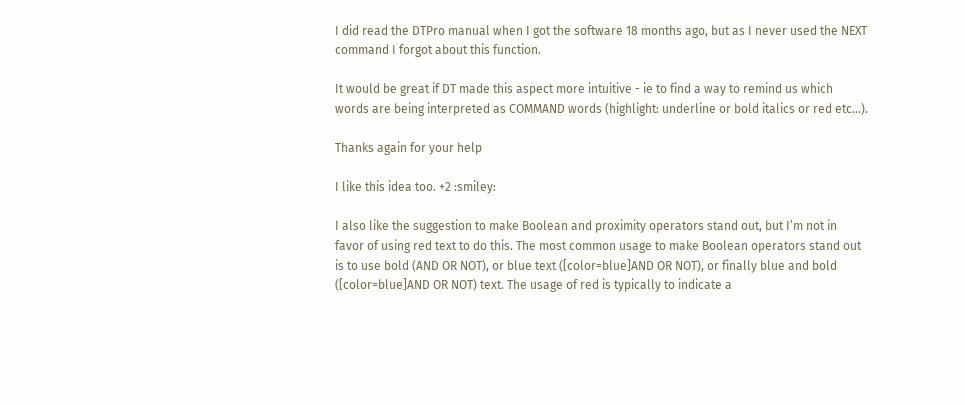I did read the DTPro manual when I got the software 18 months ago, but as I never used the NEXT command I forgot about this function.

It would be great if DT made this aspect more intuitive - ie to find a way to remind us which words are being interpreted as COMMAND words (highlight: underline or bold italics or red etc…).

Thanks again for your help

I like this idea too. +2 :smiley:

I also like the suggestion to make Boolean and proximity operators stand out, but I’m not in favor of using red text to do this. The most common usage to make Boolean operators stand out is to use bold (AND OR NOT), or blue text ([color=blue]AND OR NOT), or finally blue and bold ([color=blue]AND OR NOT) text. The usage of red is typically to indicate a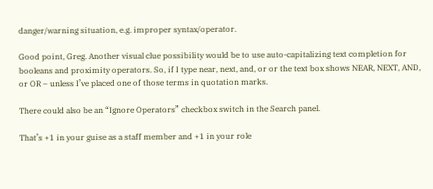danger/warning situation, e.g. improper syntax/operator.

Good point, Greg. Another visual clue possibility would be to use auto-capitalizing text completion for booleans and proximity operators. So, if I type near, next, and, or or the text box shows NEAR, NEXT, AND, or OR – unless I’ve placed one of those terms in quotation marks.

There could also be an “Ignore Operators” checkbox switch in the Search panel.

That’s +1 in your guise as a staff member and +1 in your role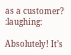as a customer? :laughing:

Absolutely! It’s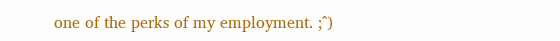one of the perks of my employment. ;^)